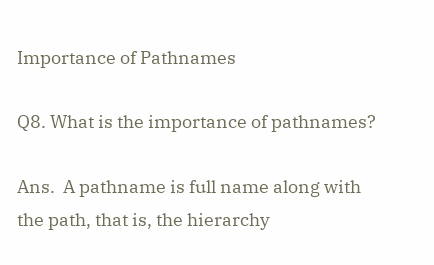Importance of Pathnames

Q8. What is the importance of pathnames?

Ans.  A pathname is full name along with the path, that is, the hierarchy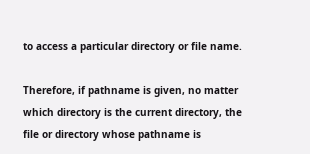to access a particular directory or file name.

Therefore, if pathname is given, no matter which directory is the current directory, the file or directory whose pathname is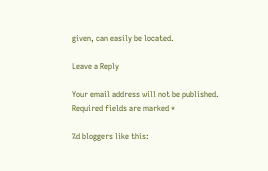given, can easily be located.

Leave a Reply

Your email address will not be published. Required fields are marked *

%d bloggers like this: